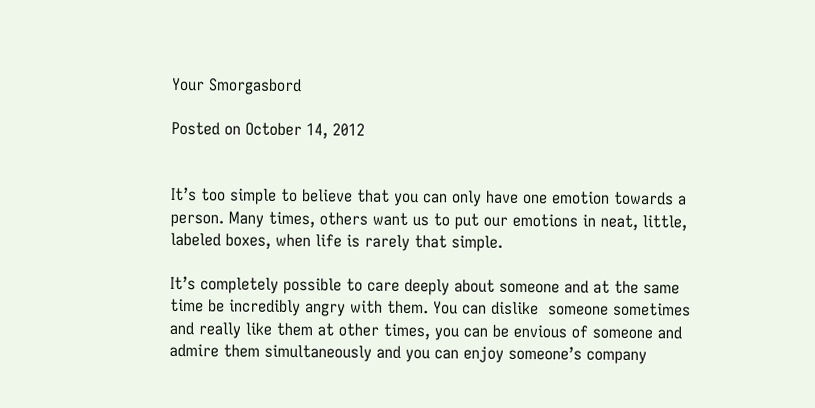Your Smorgasbord

Posted on October 14, 2012


It’s too simple to believe that you can only have one emotion towards a person. Many times, others want us to put our emotions in neat, little, labeled boxes, when life is rarely that simple.

It’s completely possible to care deeply about someone and at the same time be incredibly angry with them. You can dislike  someone sometimes and really like them at other times, you can be envious of someone and admire them simultaneously and you can enjoy someone’s company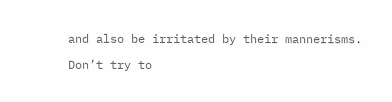and also be irritated by their mannerisms.

Don’t try to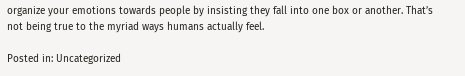organize your emotions towards people by insisting they fall into one box or another. That’s not being true to the myriad ways humans actually feel.

Posted in: Uncategorized